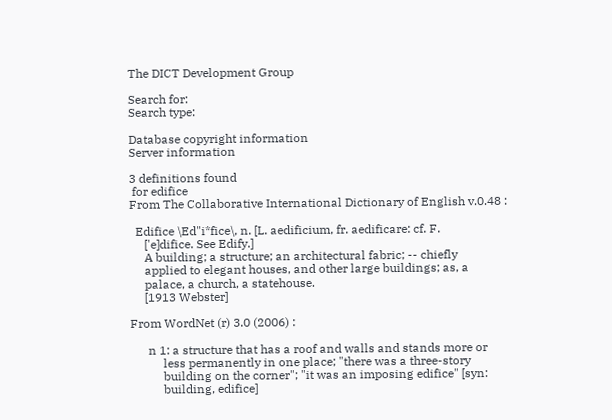The DICT Development Group

Search for:
Search type:

Database copyright information
Server information

3 definitions found
 for edifice
From The Collaborative International Dictionary of English v.0.48 :

  Edifice \Ed"i*fice\, n. [L. aedificium, fr. aedificare: cf. F.
     ['e]difice. See Edify.]
     A building; a structure; an architectural fabric; -- chiefly
     applied to elegant houses, and other large buildings; as, a
     palace, a church, a statehouse.
     [1913 Webster]

From WordNet (r) 3.0 (2006) :

      n 1: a structure that has a roof and walls and stands more or
           less permanently in one place; "there was a three-story
           building on the corner"; "it was an imposing edifice" [syn:
           building, edifice]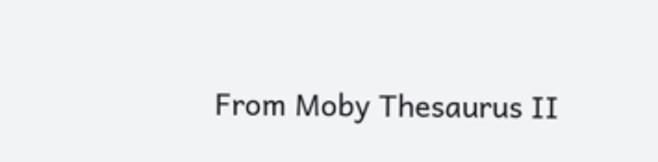From Moby Thesaurus II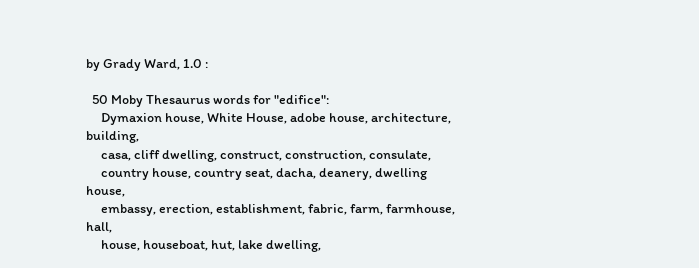by Grady Ward, 1.0 :

  50 Moby Thesaurus words for "edifice":
     Dymaxion house, White House, adobe house, architecture, building,
     casa, cliff dwelling, construct, construction, consulate,
     country house, country seat, dacha, deanery, dwelling house,
     embassy, erection, establishment, fabric, farm, farmhouse, hall,
     house, houseboat, hut, lake dwelling,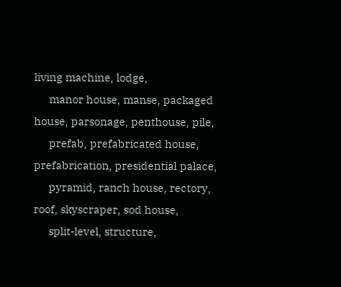living machine, lodge,
     manor house, manse, packaged house, parsonage, penthouse, pile,
     prefab, prefabricated house, prefabrication, presidential palace,
     pyramid, ranch house, rectory, roof, skyscraper, sod house,
     split-level, structure,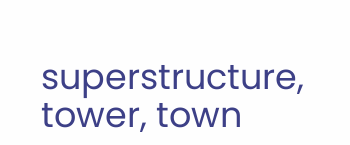superstructure, tower, town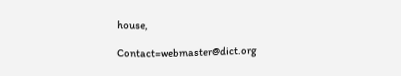house,

Contact=webmaster@dict.org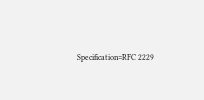Specification=RFC 2229